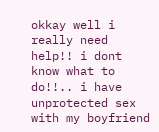okkay well i really need help!! i dont know what to do!!.. i have unprotected sex with my boyfriend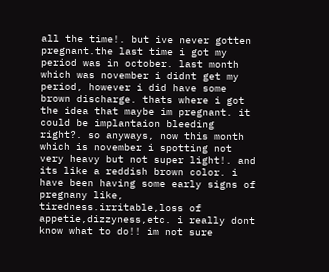all the time!. but ive never gotten pregnant.the last time i got my period was in october. last month which was november i didnt get my period, however i did have some brown discharge. thats where i got the idea that maybe im pregnant. it could be implantaion bleeding right?. so anyways, now this month which is november i spotting not very heavy but not super light!. and its like a reddish brown color. i have been having some early signs of pregnany like, tiredness.irritable,loss of appetie,dizzyness,etc. i really dont know what to do!! im not sure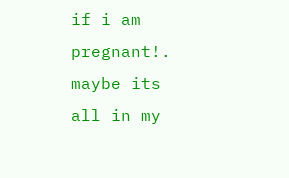if i am pregnant!. maybe its all in my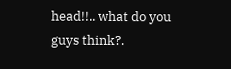head!!.. what do you guys think?.